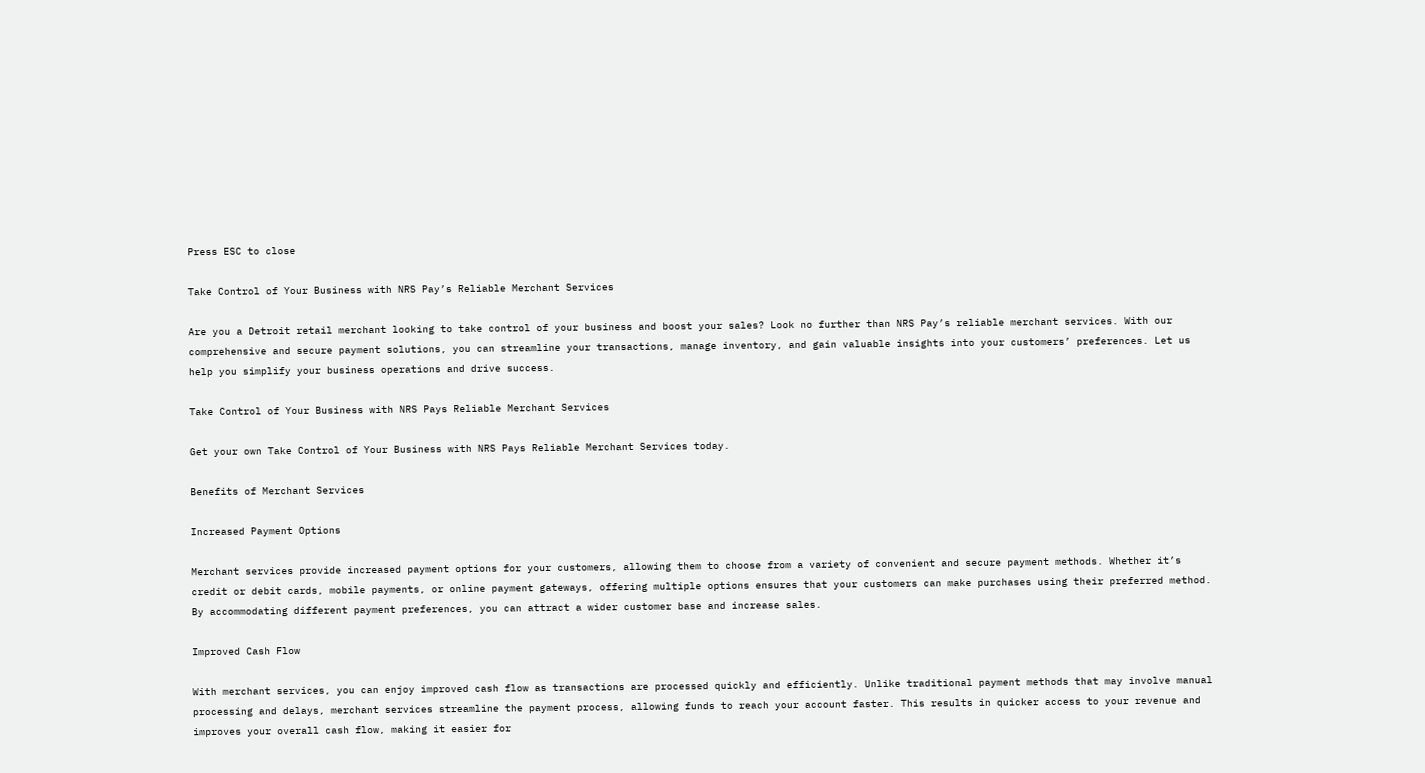Press ESC to close

Take Control of Your Business with NRS Pay’s Reliable Merchant Services

Are you a Detroit retail merchant looking to take control of your business and boost your sales? Look no further than NRS Pay’s reliable merchant services. With our comprehensive and secure payment solutions, you can streamline your transactions, manage inventory, and gain valuable insights into your customers’ preferences. Let us help you simplify your business operations and drive success.

Take Control of Your Business with NRS Pays Reliable Merchant Services

Get your own Take Control of Your Business with NRS Pays Reliable Merchant Services today.

Benefits of Merchant Services

Increased Payment Options

Merchant services provide increased payment options for your customers, allowing them to choose from a variety of convenient and secure payment methods. Whether it’s credit or debit cards, mobile payments, or online payment gateways, offering multiple options ensures that your customers can make purchases using their preferred method. By accommodating different payment preferences, you can attract a wider customer base and increase sales.

Improved Cash Flow

With merchant services, you can enjoy improved cash flow as transactions are processed quickly and efficiently. Unlike traditional payment methods that may involve manual processing and delays, merchant services streamline the payment process, allowing funds to reach your account faster. This results in quicker access to your revenue and improves your overall cash flow, making it easier for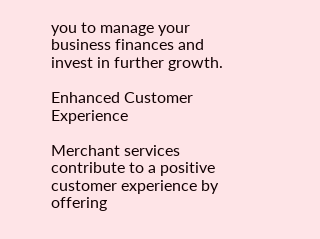you to manage your business finances and invest in further growth.

Enhanced Customer Experience

Merchant services contribute to a positive customer experience by offering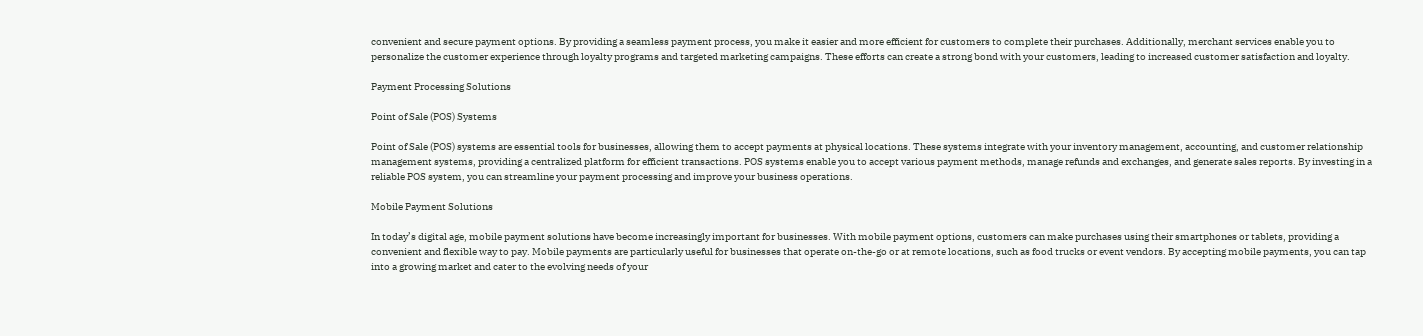convenient and secure payment options. By providing a seamless payment process, you make it easier and more efficient for customers to complete their purchases. Additionally, merchant services enable you to personalize the customer experience through loyalty programs and targeted marketing campaigns. These efforts can create a strong bond with your customers, leading to increased customer satisfaction and loyalty.

Payment Processing Solutions

Point of Sale (POS) Systems

Point of Sale (POS) systems are essential tools for businesses, allowing them to accept payments at physical locations. These systems integrate with your inventory management, accounting, and customer relationship management systems, providing a centralized platform for efficient transactions. POS systems enable you to accept various payment methods, manage refunds and exchanges, and generate sales reports. By investing in a reliable POS system, you can streamline your payment processing and improve your business operations.

Mobile Payment Solutions

In today’s digital age, mobile payment solutions have become increasingly important for businesses. With mobile payment options, customers can make purchases using their smartphones or tablets, providing a convenient and flexible way to pay. Mobile payments are particularly useful for businesses that operate on-the-go or at remote locations, such as food trucks or event vendors. By accepting mobile payments, you can tap into a growing market and cater to the evolving needs of your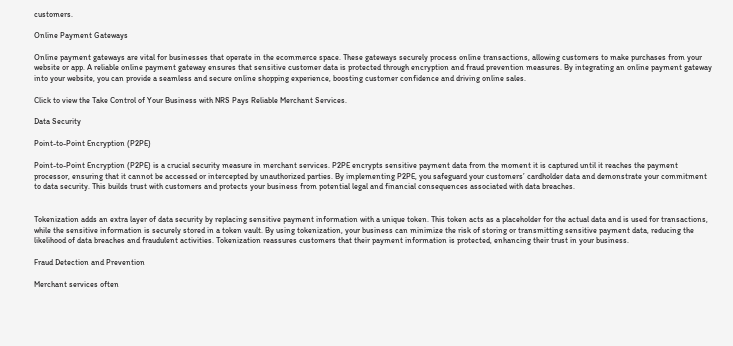customers.

Online Payment Gateways

Online payment gateways are vital for businesses that operate in the ecommerce space. These gateways securely process online transactions, allowing customers to make purchases from your website or app. A reliable online payment gateway ensures that sensitive customer data is protected through encryption and fraud prevention measures. By integrating an online payment gateway into your website, you can provide a seamless and secure online shopping experience, boosting customer confidence and driving online sales.

Click to view the Take Control of Your Business with NRS Pays Reliable Merchant Services.

Data Security

Point-to-Point Encryption (P2PE)

Point-to-Point Encryption (P2PE) is a crucial security measure in merchant services. P2PE encrypts sensitive payment data from the moment it is captured until it reaches the payment processor, ensuring that it cannot be accessed or intercepted by unauthorized parties. By implementing P2PE, you safeguard your customers’ cardholder data and demonstrate your commitment to data security. This builds trust with customers and protects your business from potential legal and financial consequences associated with data breaches.


Tokenization adds an extra layer of data security by replacing sensitive payment information with a unique token. This token acts as a placeholder for the actual data and is used for transactions, while the sensitive information is securely stored in a token vault. By using tokenization, your business can minimize the risk of storing or transmitting sensitive payment data, reducing the likelihood of data breaches and fraudulent activities. Tokenization reassures customers that their payment information is protected, enhancing their trust in your business.

Fraud Detection and Prevention

Merchant services often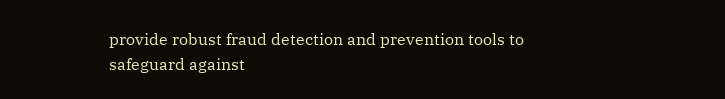provide robust fraud detection and prevention tools to safeguard against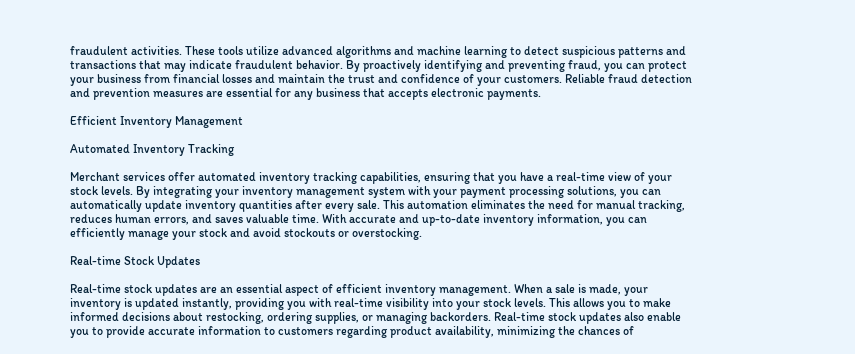fraudulent activities. These tools utilize advanced algorithms and machine learning to detect suspicious patterns and transactions that may indicate fraudulent behavior. By proactively identifying and preventing fraud, you can protect your business from financial losses and maintain the trust and confidence of your customers. Reliable fraud detection and prevention measures are essential for any business that accepts electronic payments.

Efficient Inventory Management

Automated Inventory Tracking

Merchant services offer automated inventory tracking capabilities, ensuring that you have a real-time view of your stock levels. By integrating your inventory management system with your payment processing solutions, you can automatically update inventory quantities after every sale. This automation eliminates the need for manual tracking, reduces human errors, and saves valuable time. With accurate and up-to-date inventory information, you can efficiently manage your stock and avoid stockouts or overstocking.

Real-time Stock Updates

Real-time stock updates are an essential aspect of efficient inventory management. When a sale is made, your inventory is updated instantly, providing you with real-time visibility into your stock levels. This allows you to make informed decisions about restocking, ordering supplies, or managing backorders. Real-time stock updates also enable you to provide accurate information to customers regarding product availability, minimizing the chances of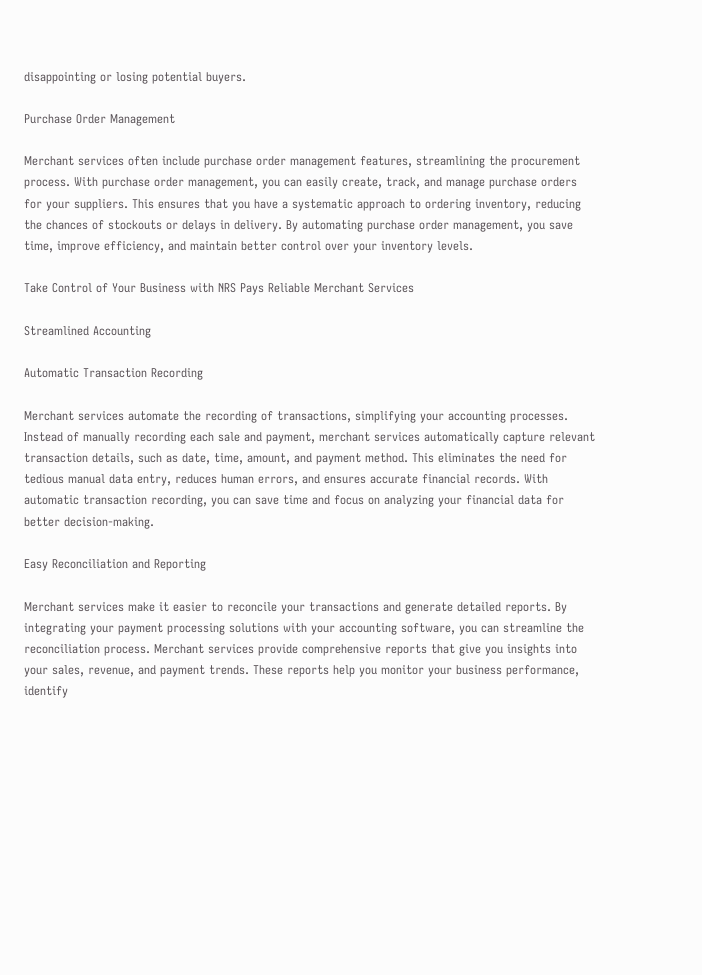disappointing or losing potential buyers.

Purchase Order Management

Merchant services often include purchase order management features, streamlining the procurement process. With purchase order management, you can easily create, track, and manage purchase orders for your suppliers. This ensures that you have a systematic approach to ordering inventory, reducing the chances of stockouts or delays in delivery. By automating purchase order management, you save time, improve efficiency, and maintain better control over your inventory levels.

Take Control of Your Business with NRS Pays Reliable Merchant Services

Streamlined Accounting

Automatic Transaction Recording

Merchant services automate the recording of transactions, simplifying your accounting processes. Instead of manually recording each sale and payment, merchant services automatically capture relevant transaction details, such as date, time, amount, and payment method. This eliminates the need for tedious manual data entry, reduces human errors, and ensures accurate financial records. With automatic transaction recording, you can save time and focus on analyzing your financial data for better decision-making.

Easy Reconciliation and Reporting

Merchant services make it easier to reconcile your transactions and generate detailed reports. By integrating your payment processing solutions with your accounting software, you can streamline the reconciliation process. Merchant services provide comprehensive reports that give you insights into your sales, revenue, and payment trends. These reports help you monitor your business performance, identify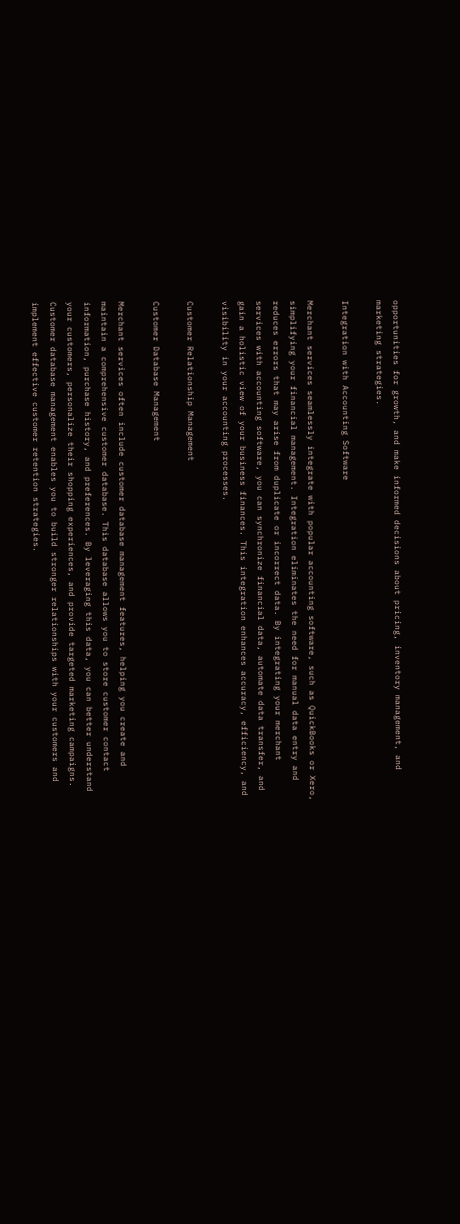opportunities for growth, and make informed decisions about pricing, inventory management, and marketing strategies.

Integration with Accounting Software

Merchant services seamlessly integrate with popular accounting software, such as QuickBooks or Xero, simplifying your financial management. Integration eliminates the need for manual data entry and reduces errors that may arise from duplicate or incorrect data. By integrating your merchant services with accounting software, you can synchronize financial data, automate data transfer, and gain a holistic view of your business finances. This integration enhances accuracy, efficiency, and visibility in your accounting processes.

Customer Relationship Management

Customer Database Management

Merchant services often include customer database management features, helping you create and maintain a comprehensive customer database. This database allows you to store customer contact information, purchase history, and preferences. By leveraging this data, you can better understand your customers, personalize their shopping experiences, and provide targeted marketing campaigns. Customer database management enables you to build stronger relationships with your customers and implement effective customer retention strategies.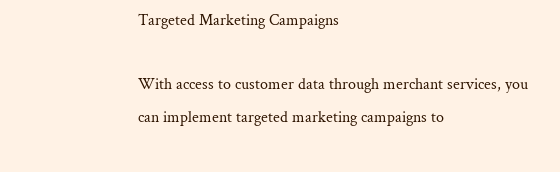Targeted Marketing Campaigns

With access to customer data through merchant services, you can implement targeted marketing campaigns to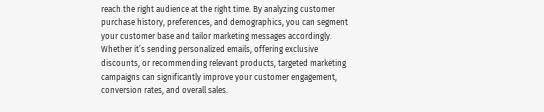reach the right audience at the right time. By analyzing customer purchase history, preferences, and demographics, you can segment your customer base and tailor marketing messages accordingly. Whether it’s sending personalized emails, offering exclusive discounts, or recommending relevant products, targeted marketing campaigns can significantly improve your customer engagement, conversion rates, and overall sales.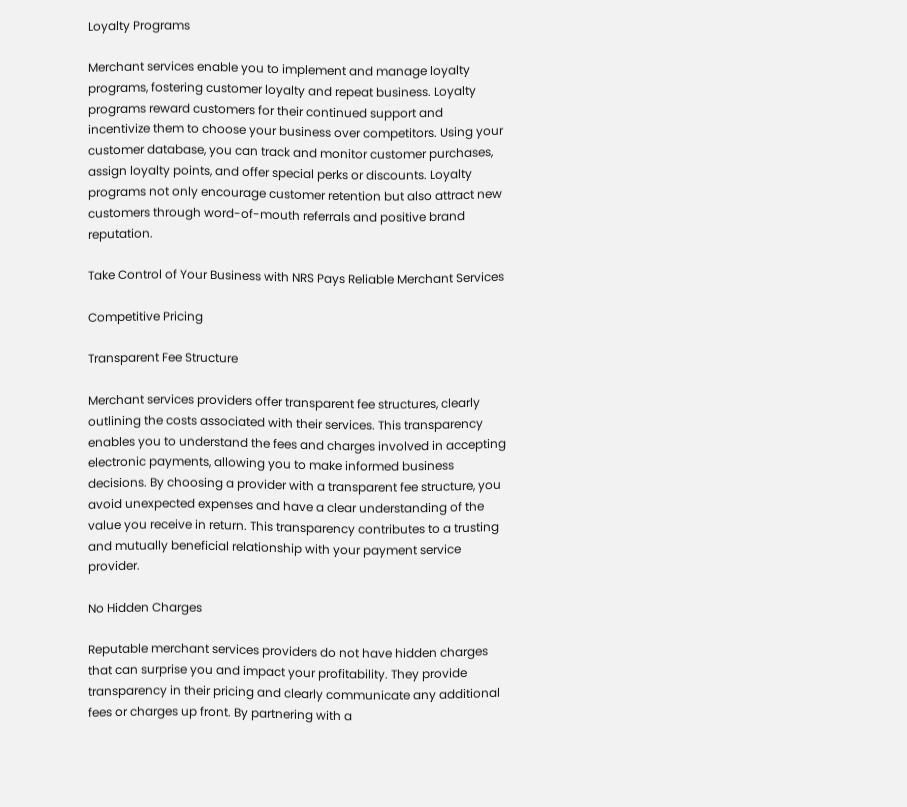Loyalty Programs

Merchant services enable you to implement and manage loyalty programs, fostering customer loyalty and repeat business. Loyalty programs reward customers for their continued support and incentivize them to choose your business over competitors. Using your customer database, you can track and monitor customer purchases, assign loyalty points, and offer special perks or discounts. Loyalty programs not only encourage customer retention but also attract new customers through word-of-mouth referrals and positive brand reputation.

Take Control of Your Business with NRS Pays Reliable Merchant Services

Competitive Pricing

Transparent Fee Structure

Merchant services providers offer transparent fee structures, clearly outlining the costs associated with their services. This transparency enables you to understand the fees and charges involved in accepting electronic payments, allowing you to make informed business decisions. By choosing a provider with a transparent fee structure, you avoid unexpected expenses and have a clear understanding of the value you receive in return. This transparency contributes to a trusting and mutually beneficial relationship with your payment service provider.

No Hidden Charges

Reputable merchant services providers do not have hidden charges that can surprise you and impact your profitability. They provide transparency in their pricing and clearly communicate any additional fees or charges up front. By partnering with a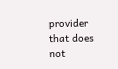provider that does not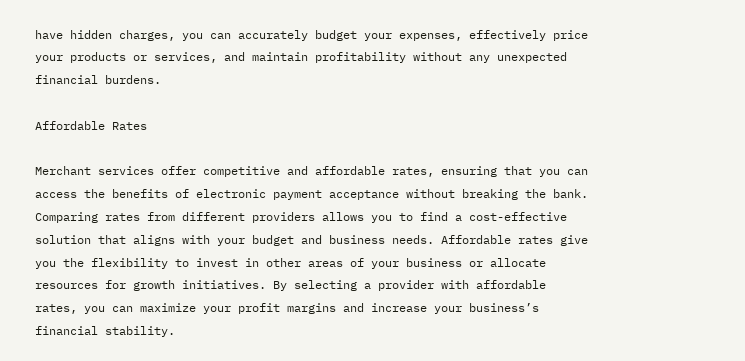have hidden charges, you can accurately budget your expenses, effectively price your products or services, and maintain profitability without any unexpected financial burdens.

Affordable Rates

Merchant services offer competitive and affordable rates, ensuring that you can access the benefits of electronic payment acceptance without breaking the bank. Comparing rates from different providers allows you to find a cost-effective solution that aligns with your budget and business needs. Affordable rates give you the flexibility to invest in other areas of your business or allocate resources for growth initiatives. By selecting a provider with affordable rates, you can maximize your profit margins and increase your business’s financial stability.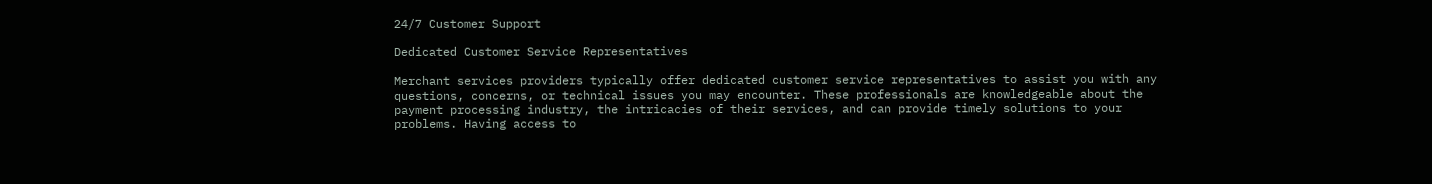24/7 Customer Support

Dedicated Customer Service Representatives

Merchant services providers typically offer dedicated customer service representatives to assist you with any questions, concerns, or technical issues you may encounter. These professionals are knowledgeable about the payment processing industry, the intricacies of their services, and can provide timely solutions to your problems. Having access to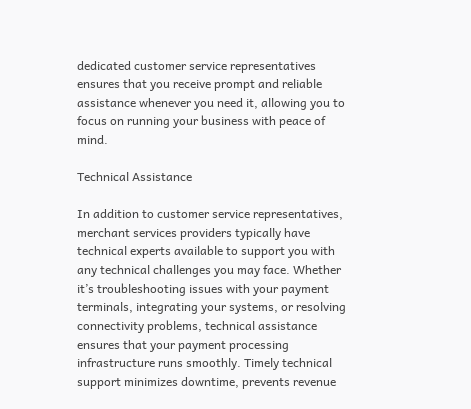dedicated customer service representatives ensures that you receive prompt and reliable assistance whenever you need it, allowing you to focus on running your business with peace of mind.

Technical Assistance

In addition to customer service representatives, merchant services providers typically have technical experts available to support you with any technical challenges you may face. Whether it’s troubleshooting issues with your payment terminals, integrating your systems, or resolving connectivity problems, technical assistance ensures that your payment processing infrastructure runs smoothly. Timely technical support minimizes downtime, prevents revenue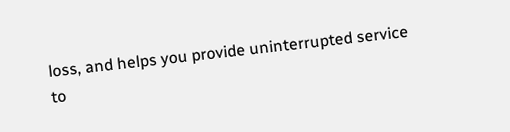loss, and helps you provide uninterrupted service to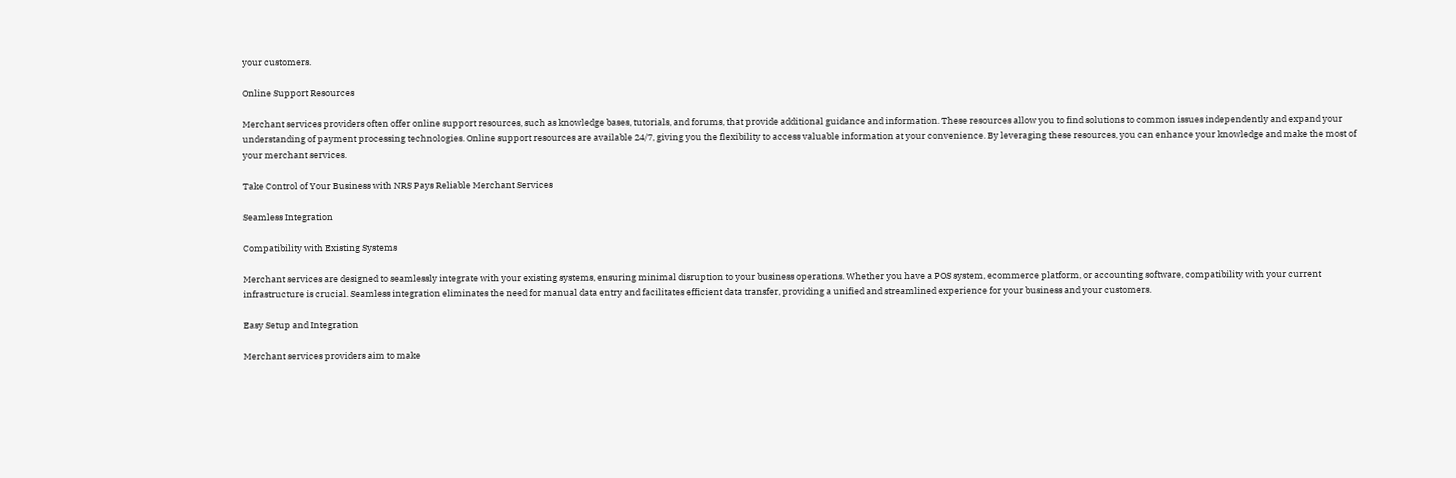your customers.

Online Support Resources

Merchant services providers often offer online support resources, such as knowledge bases, tutorials, and forums, that provide additional guidance and information. These resources allow you to find solutions to common issues independently and expand your understanding of payment processing technologies. Online support resources are available 24/7, giving you the flexibility to access valuable information at your convenience. By leveraging these resources, you can enhance your knowledge and make the most of your merchant services.

Take Control of Your Business with NRS Pays Reliable Merchant Services

Seamless Integration

Compatibility with Existing Systems

Merchant services are designed to seamlessly integrate with your existing systems, ensuring minimal disruption to your business operations. Whether you have a POS system, ecommerce platform, or accounting software, compatibility with your current infrastructure is crucial. Seamless integration eliminates the need for manual data entry and facilitates efficient data transfer, providing a unified and streamlined experience for your business and your customers.

Easy Setup and Integration

Merchant services providers aim to make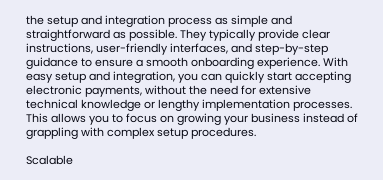the setup and integration process as simple and straightforward as possible. They typically provide clear instructions, user-friendly interfaces, and step-by-step guidance to ensure a smooth onboarding experience. With easy setup and integration, you can quickly start accepting electronic payments, without the need for extensive technical knowledge or lengthy implementation processes. This allows you to focus on growing your business instead of grappling with complex setup procedures.

Scalable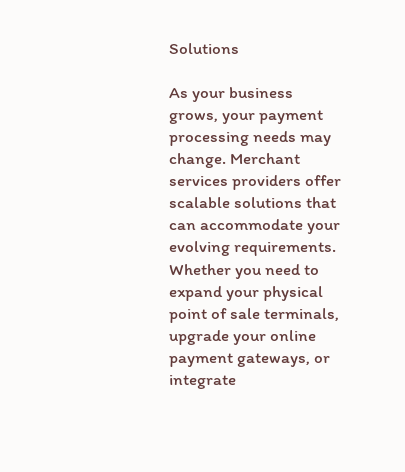Solutions

As your business grows, your payment processing needs may change. Merchant services providers offer scalable solutions that can accommodate your evolving requirements. Whether you need to expand your physical point of sale terminals, upgrade your online payment gateways, or integrate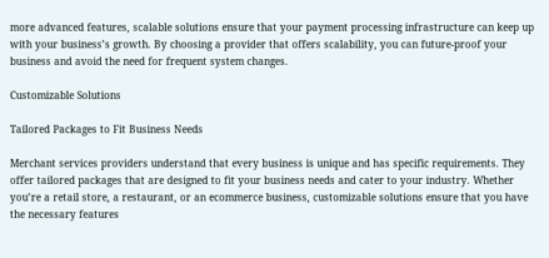more advanced features, scalable solutions ensure that your payment processing infrastructure can keep up with your business’s growth. By choosing a provider that offers scalability, you can future-proof your business and avoid the need for frequent system changes.

Customizable Solutions

Tailored Packages to Fit Business Needs

Merchant services providers understand that every business is unique and has specific requirements. They offer tailored packages that are designed to fit your business needs and cater to your industry. Whether you’re a retail store, a restaurant, or an ecommerce business, customizable solutions ensure that you have the necessary features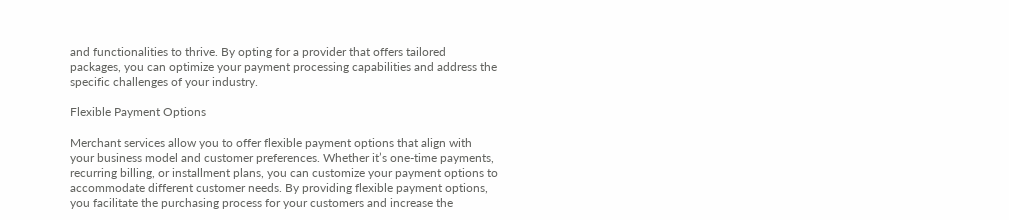and functionalities to thrive. By opting for a provider that offers tailored packages, you can optimize your payment processing capabilities and address the specific challenges of your industry.

Flexible Payment Options

Merchant services allow you to offer flexible payment options that align with your business model and customer preferences. Whether it’s one-time payments, recurring billing, or installment plans, you can customize your payment options to accommodate different customer needs. By providing flexible payment options, you facilitate the purchasing process for your customers and increase the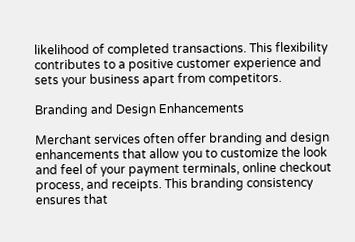likelihood of completed transactions. This flexibility contributes to a positive customer experience and sets your business apart from competitors.

Branding and Design Enhancements

Merchant services often offer branding and design enhancements that allow you to customize the look and feel of your payment terminals, online checkout process, and receipts. This branding consistency ensures that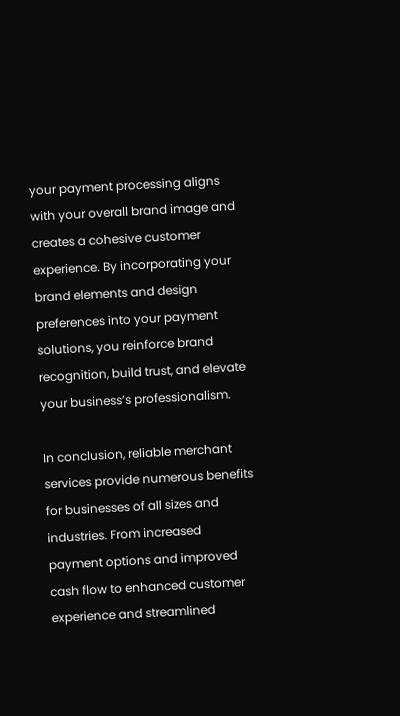your payment processing aligns with your overall brand image and creates a cohesive customer experience. By incorporating your brand elements and design preferences into your payment solutions, you reinforce brand recognition, build trust, and elevate your business’s professionalism.

In conclusion, reliable merchant services provide numerous benefits for businesses of all sizes and industries. From increased payment options and improved cash flow to enhanced customer experience and streamlined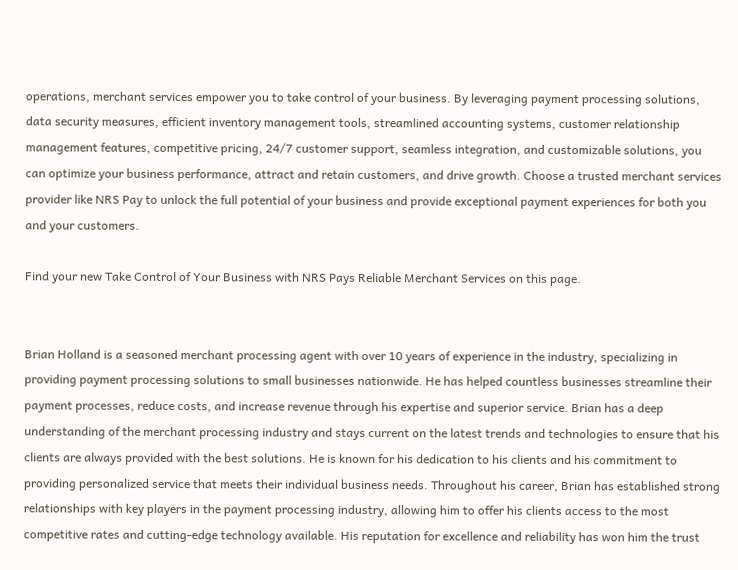operations, merchant services empower you to take control of your business. By leveraging payment processing solutions, data security measures, efficient inventory management tools, streamlined accounting systems, customer relationship management features, competitive pricing, 24/7 customer support, seamless integration, and customizable solutions, you can optimize your business performance, attract and retain customers, and drive growth. Choose a trusted merchant services provider like NRS Pay to unlock the full potential of your business and provide exceptional payment experiences for both you and your customers.

Find your new Take Control of Your Business with NRS Pays Reliable Merchant Services on this page.


Brian Holland is a seasoned merchant processing agent with over 10 years of experience in the industry, specializing in providing payment processing solutions to small businesses nationwide. He has helped countless businesses streamline their payment processes, reduce costs, and increase revenue through his expertise and superior service. Brian has a deep understanding of the merchant processing industry and stays current on the latest trends and technologies to ensure that his clients are always provided with the best solutions. He is known for his dedication to his clients and his commitment to providing personalized service that meets their individual business needs. Throughout his career, Brian has established strong relationships with key players in the payment processing industry, allowing him to offer his clients access to the most competitive rates and cutting-edge technology available. His reputation for excellence and reliability has won him the trust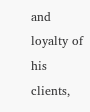and loyalty of his clients,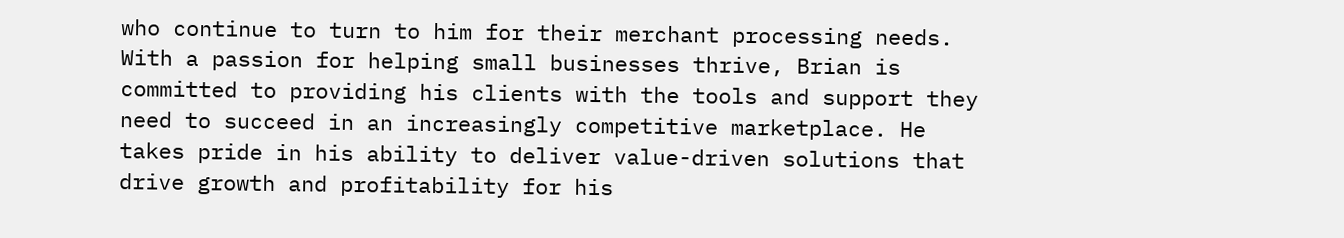who continue to turn to him for their merchant processing needs. With a passion for helping small businesses thrive, Brian is committed to providing his clients with the tools and support they need to succeed in an increasingly competitive marketplace. He takes pride in his ability to deliver value-driven solutions that drive growth and profitability for his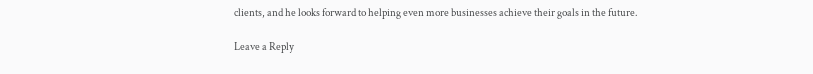clients, and he looks forward to helping even more businesses achieve their goals in the future.

Leave a Reply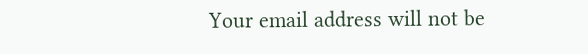Your email address will not be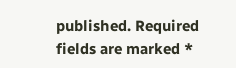published. Required fields are marked *